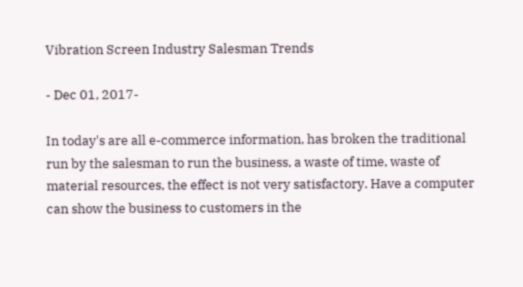Vibration Screen Industry Salesman Trends

- Dec 01, 2017-

In today's are all e-commerce information, has broken the traditional run by the salesman to run the business, a waste of time, waste of material resources, the effect is not very satisfactory. Have a computer can show the business to customers in the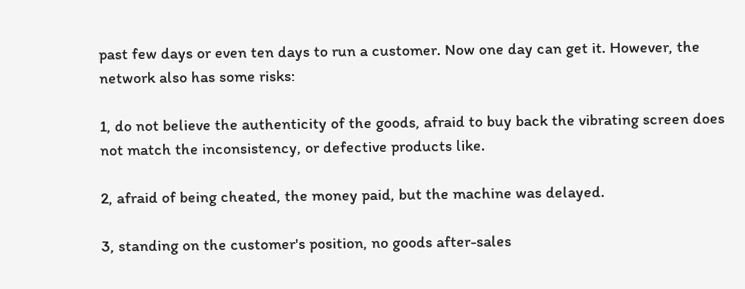past few days or even ten days to run a customer. Now one day can get it. However, the network also has some risks:

1, do not believe the authenticity of the goods, afraid to buy back the vibrating screen does not match the inconsistency, or defective products like.

2, afraid of being cheated, the money paid, but the machine was delayed.

3, standing on the customer's position, no goods after-sales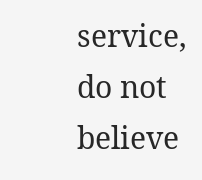service, do not believe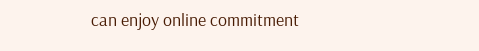can enjoy online commitment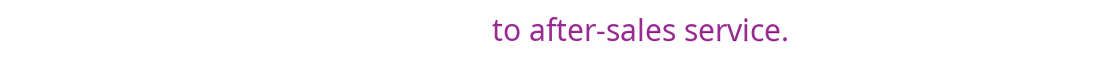to after-sales service.